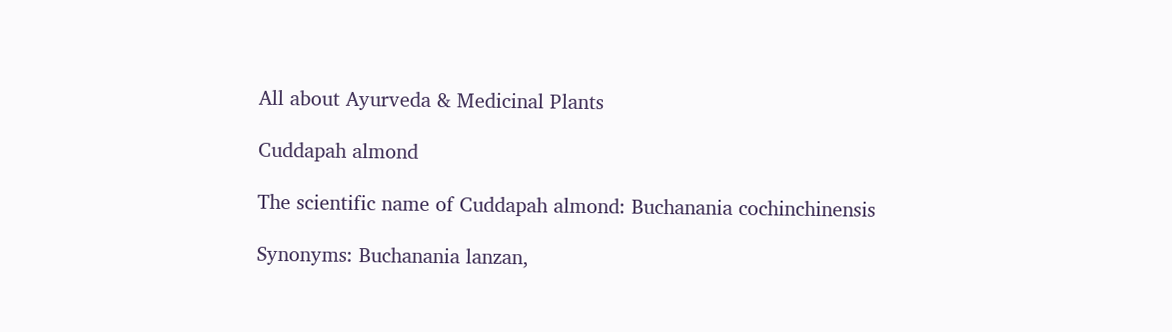All about Ayurveda & Medicinal Plants

Cuddapah almond

The scientific name of Cuddapah almond: Buchanania cochinchinensis

Synonyms: Buchanania lanzan,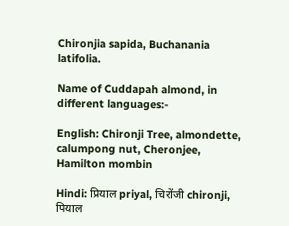Chironjia sapida, Buchanania latifolia.

Name of Cuddapah almond, in different languages:-

English: Chironji Tree, almondette, calumpong nut, Cheronjee, Hamilton mombin

Hindi: प्रियाल priyal, चिरोंजी chironji, पियाल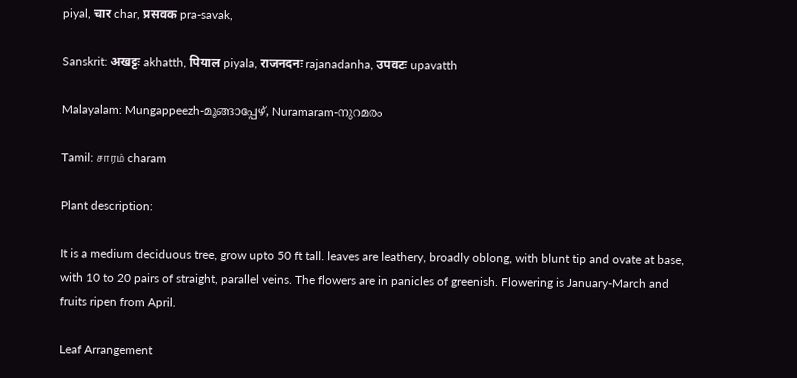piyal, चार char, प्रसवक pra-savak,

Sanskrit: अखट्टः akhatth, पियाल piyala, राजनदनः rajanadanha, उपवटः upavatth

Malayalam: Mungappeezh-മൂങ്ങാപ്പേഴ്, Nuramaram-നുറമരം

Tamil: சாரம் charam

Plant description:

It is a medium deciduous tree, grow upto 50 ft tall. leaves are leathery, broadly oblong, with blunt tip and ovate at base, with 10 to 20 pairs of straight, parallel veins. The flowers are in panicles of greenish. Flowering is January-March and fruits ripen from April.

Leaf Arrangement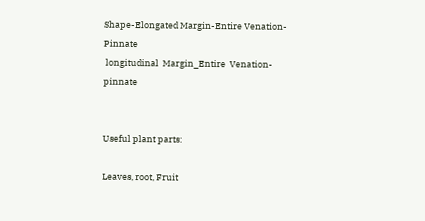Shape-Elongated Margin-Entire Venation-Pinnate
 longitudinal  Margin_Entire  Venation-pinnate


Useful plant parts:

Leaves, root, Fruit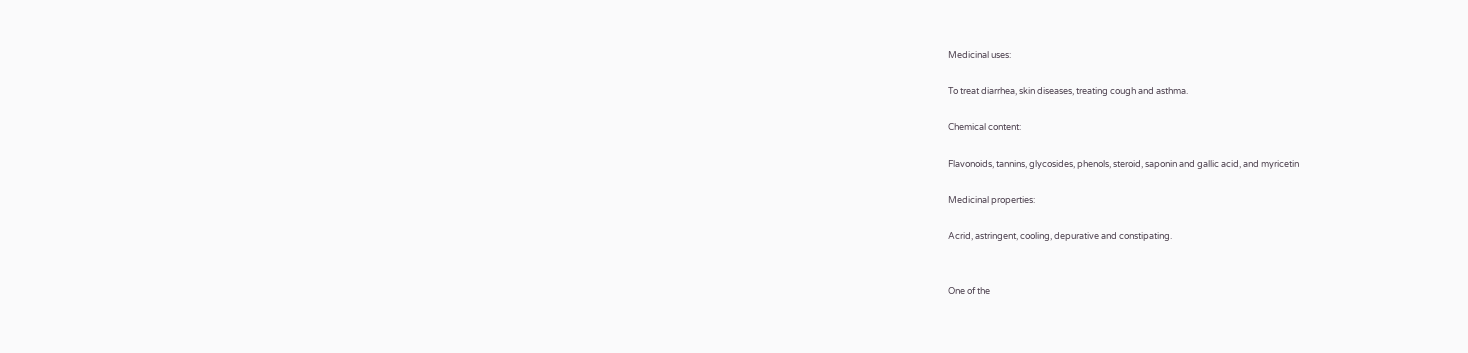Medicinal uses:

To treat diarrhea, skin diseases, treating cough and asthma.

Chemical content:

Flavonoids, tannins, glycosides, phenols, steroid, saponin and gallic acid, and myricetin

Medicinal properties:

Acrid, astringent, cooling, depurative and constipating.


One of the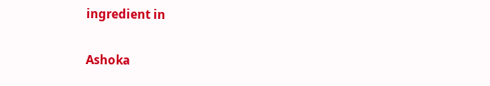ingredient in

Ashoka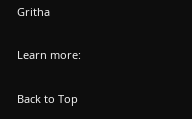Gritha

Learn more:

Back to Top